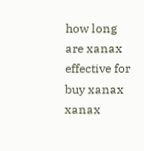how long are xanax effective for buy xanax xanax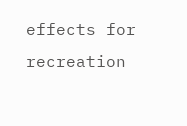effects for recreation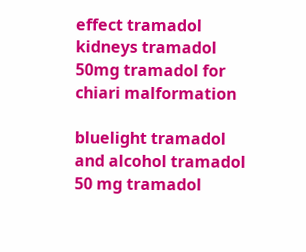effect tramadol kidneys tramadol 50mg tramadol for chiari malformation

bluelight tramadol and alcohol tramadol 50 mg tramadol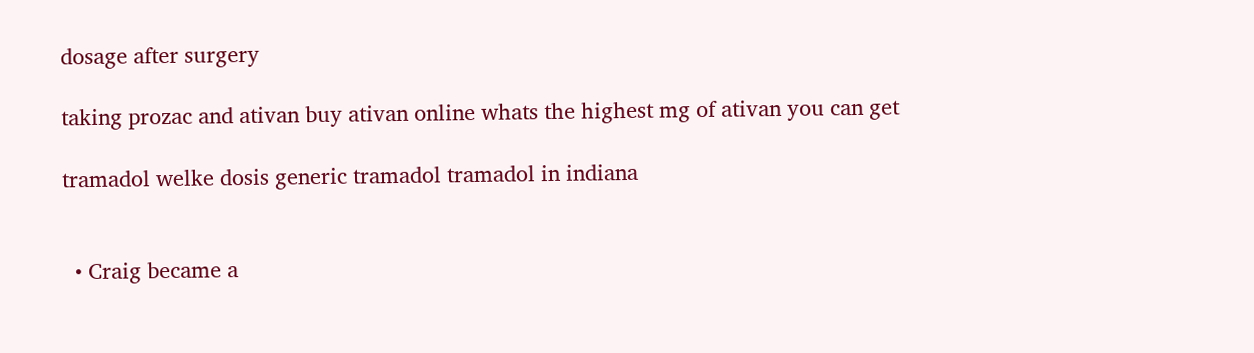dosage after surgery

taking prozac and ativan buy ativan online whats the highest mg of ativan you can get

tramadol welke dosis generic tramadol tramadol in indiana


  • Craig became a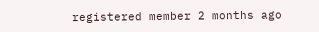registered member 2 months ago